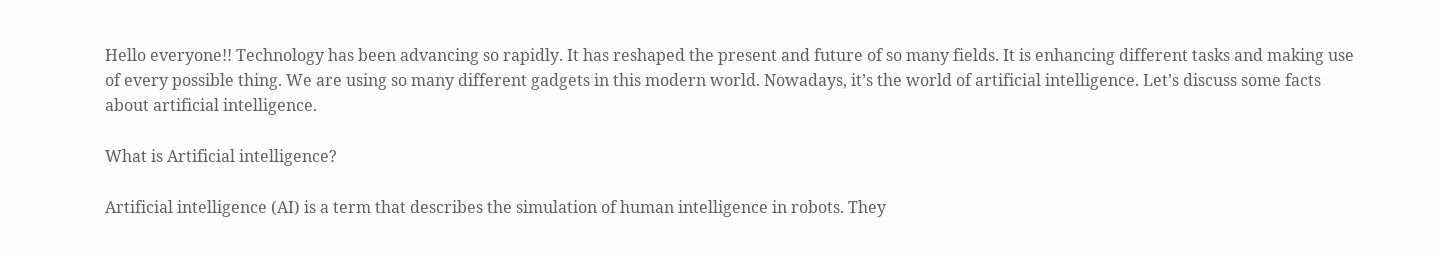Hello everyone!! Technology has been advancing so rapidly. It has reshaped the present and future of so many fields. It is enhancing different tasks and making use of every possible thing. We are using so many different gadgets in this modern world. Nowadays, it’s the world of artificial intelligence. Let’s discuss some facts about artificial intelligence.

What is Artificial intelligence?

Artificial intelligence (AI) is a term that describes the simulation of human intelligence in robots. They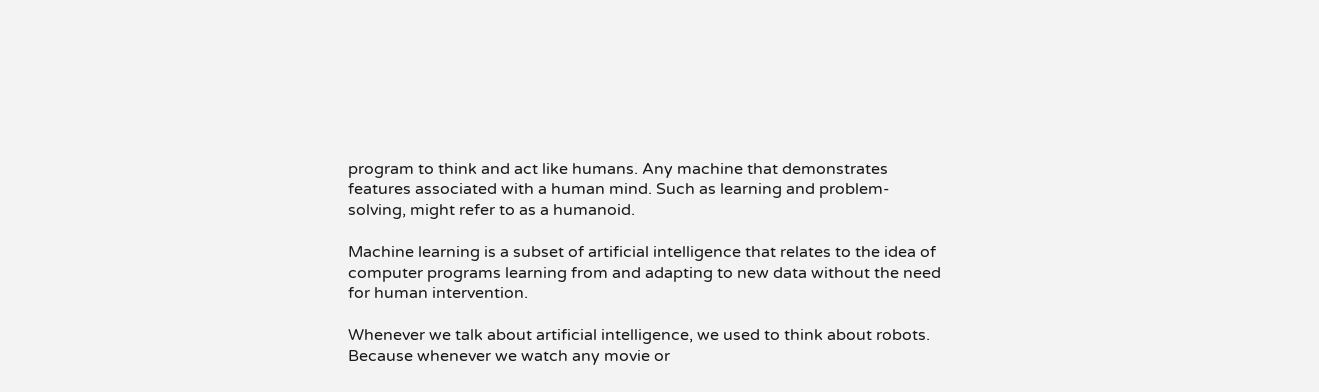program to think and act like humans. Any machine that demonstrates features associated with a human mind. Such as learning and problem-solving, might refer to as a humanoid.

Machine learning is a subset of artificial intelligence that relates to the idea of computer programs learning from and adapting to new data without the need for human intervention.

Whenever we talk about artificial intelligence, we used to think about robots. Because whenever we watch any movie or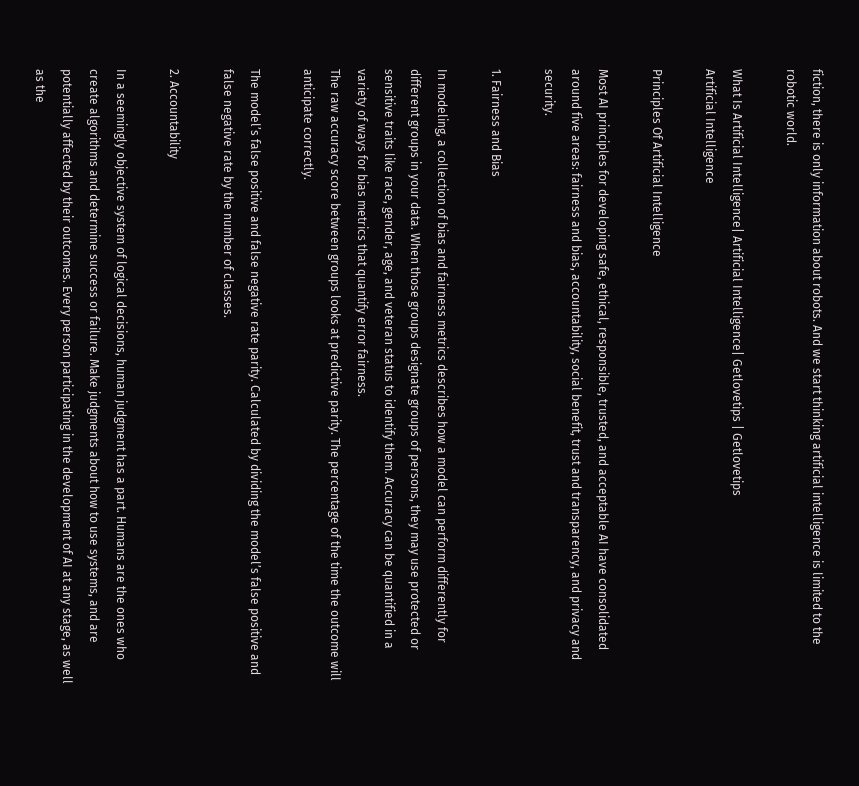fiction, there is only information about robots. And we start thinking artificial intelligence is limited to the robotic world.

What Is Artificial Intelligence| Artificial Intelligence| Getlovetips | Getlovetips
Artificial Intelligence

Principles Of Artificial Intelligence

Most AI principles for developing safe, ethical, responsible, trusted, and acceptable AI have consolidated around five areas: fairness and bias, accountability, social benefit, trust and transparency, and privacy and security.

1. Fairness and Bias

In modeling, a collection of bias and fairness metrics describes how a model can perform differently for different groups in your data. When those groups designate groups of persons, they may use protected or sensitive traits like race, gender, age, and veteran status to identify them. Accuracy can be quantified in a variety of ways for bias metrics that quantify error fairness.
The raw accuracy score between groups looks at predictive parity. The percentage of the time the outcome will anticipate correctly.

The model’s false positive and false negative rate parity. Calculated by dividing the model’s false positive and false negative rate by the number of classes.

2. Accountability

In a seemingly objective system of logical decisions, human judgment has a part. Humans are the ones who create algorithms and determine success or failure. Make judgments about how to use systems, and are potentially affected by their outcomes. Every person participating in the development of AI at any stage, as well as the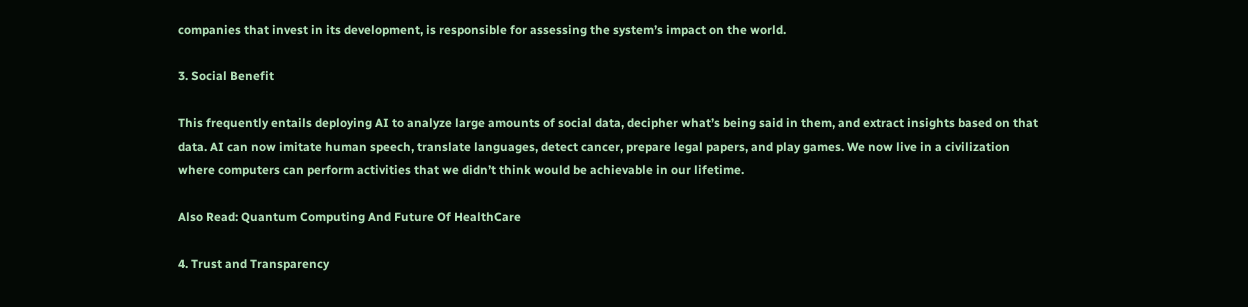companies that invest in its development, is responsible for assessing the system’s impact on the world.

3. Social Benefit

This frequently entails deploying AI to analyze large amounts of social data, decipher what’s being said in them, and extract insights based on that data. AI can now imitate human speech, translate languages, detect cancer, prepare legal papers, and play games. We now live in a civilization where computers can perform activities that we didn’t think would be achievable in our lifetime.

Also Read: Quantum Computing And Future Of HealthCare

4. Trust and Transparency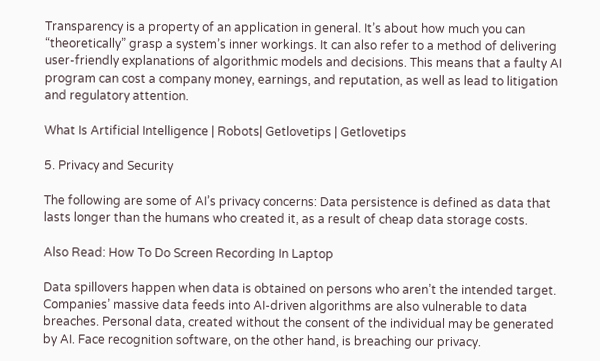Transparency is a property of an application in general. It’s about how much you can “theoretically” grasp a system’s inner workings. It can also refer to a method of delivering user-friendly explanations of algorithmic models and decisions. This means that a faulty AI program can cost a company money, earnings, and reputation, as well as lead to litigation and regulatory attention.

What Is Artificial Intelligence | Robots| Getlovetips | Getlovetips

5. Privacy and Security

The following are some of AI’s privacy concerns: Data persistence is defined as data that lasts longer than the humans who created it, as a result of cheap data storage costs.

Also Read: How To Do Screen Recording In Laptop

Data spillovers happen when data is obtained on persons who aren’t the intended target. Companies’ massive data feeds into AI-driven algorithms are also vulnerable to data breaches. Personal data, created without the consent of the individual may be generated by AI. Face recognition software, on the other hand, is breaching our privacy.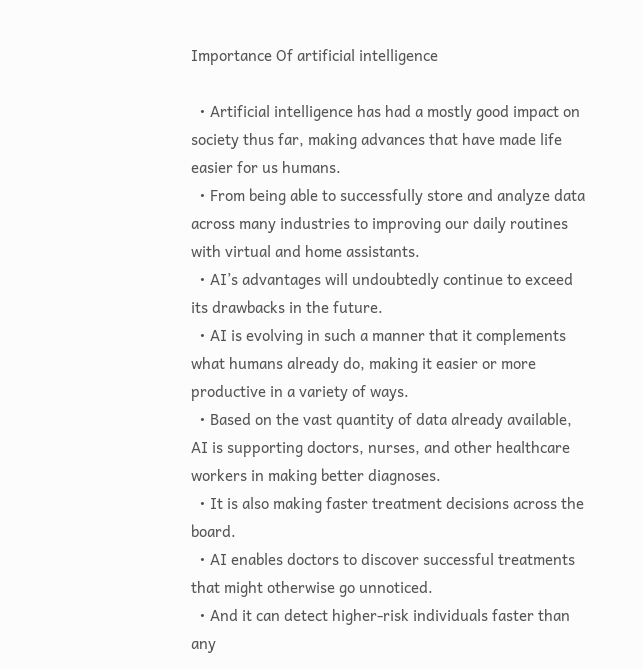Importance Of artificial intelligence

  • Artificial intelligence has had a mostly good impact on society thus far, making advances that have made life easier for us humans.
  • From being able to successfully store and analyze data across many industries to improving our daily routines with virtual and home assistants.
  • AI’s advantages will undoubtedly continue to exceed its drawbacks in the future.
  • AI is evolving in such a manner that it complements what humans already do, making it easier or more productive in a variety of ways.
  • Based on the vast quantity of data already available, AI is supporting doctors, nurses, and other healthcare workers in making better diagnoses.
  • It is also making faster treatment decisions across the board.
  • AI enables doctors to discover successful treatments that might otherwise go unnoticed.
  • And it can detect higher-risk individuals faster than any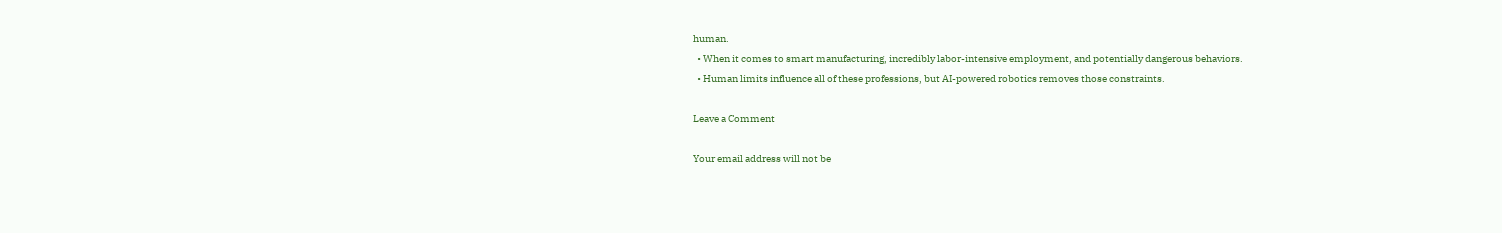human.
  • When it comes to smart manufacturing, incredibly labor-intensive employment, and potentially dangerous behaviors.
  • Human limits influence all of these professions, but AI-powered robotics removes those constraints.

Leave a Comment

Your email address will not be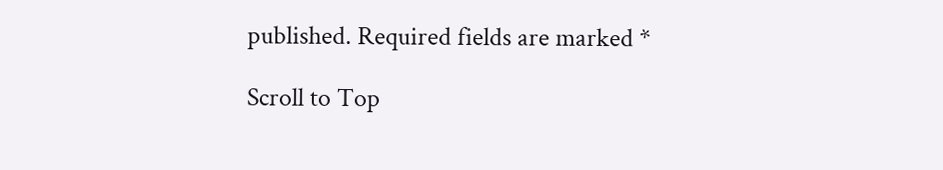published. Required fields are marked *

Scroll to Top